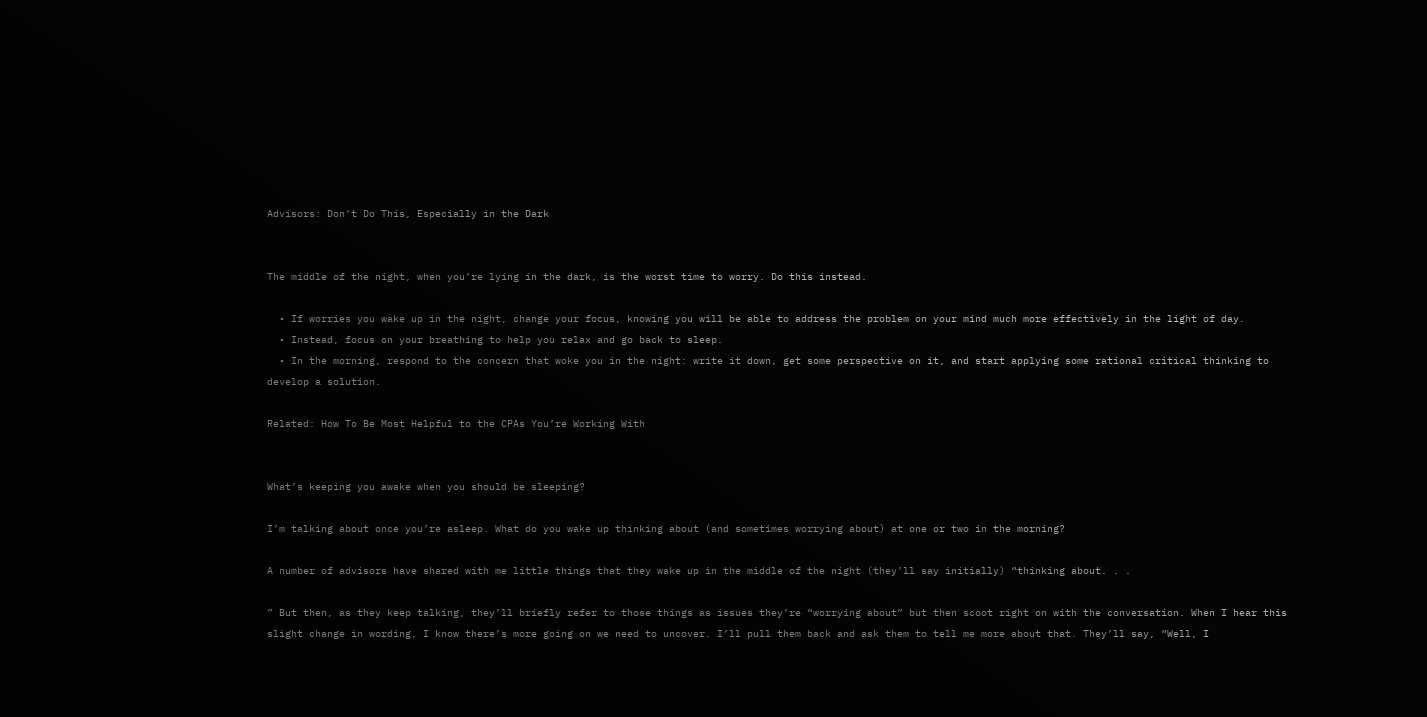Advisors: Don’t Do This, Especially in the Dark


The middle of the night, when you’re lying in the dark, is the worst time to worry. Do this instead.

  • If worries you wake up in the night, change your focus, knowing you will be able to address the problem on your mind much more effectively in the light of day.
  • Instead, focus on your breathing to help you relax and go back to sleep.
  • In the morning, respond to the concern that woke you in the night: write it down, get some perspective on it, and start applying some rational critical thinking to develop a solution.

Related: How To Be Most Helpful to the CPAs You’re Working With


What’s keeping you awake when you should be sleeping?

I’m talking about once you’re asleep. What do you wake up thinking about (and sometimes worrying about) at one or two in the morning?

A number of advisors have shared with me little things that they wake up in the middle of the night (they’ll say initially) “thinking about. . .

” But then, as they keep talking, they’ll briefly refer to those things as issues they’re “worrying about” but then scoot right on with the conversation. When I hear this slight change in wording, I know there’s more going on we need to uncover. I’ll pull them back and ask them to tell me more about that. They’ll say, “Well, I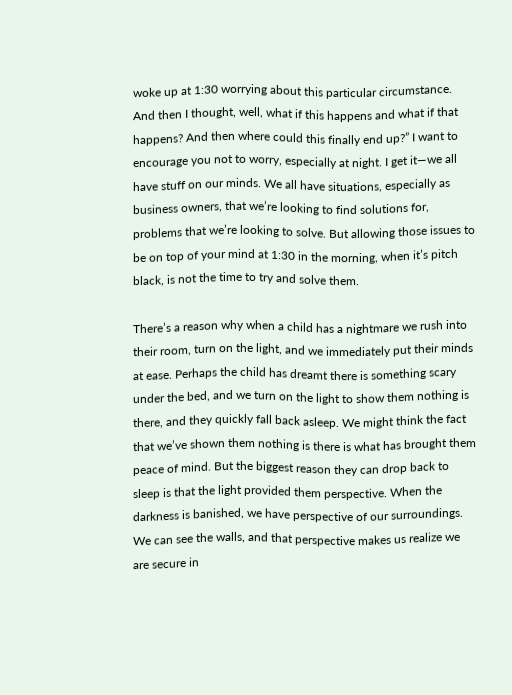woke up at 1:30 worrying about this particular circumstance. And then I thought, well, what if this happens and what if that happens? And then where could this finally end up?” I want to encourage you not to worry, especially at night. I get it—we all have stuff on our minds. We all have situations, especially as business owners, that we’re looking to find solutions for, problems that we’re looking to solve. But allowing those issues to be on top of your mind at 1:30 in the morning, when it’s pitch black, is not the time to try and solve them.

There’s a reason why when a child has a nightmare we rush into their room, turn on the light, and we immediately put their minds at ease. Perhaps the child has dreamt there is something scary under the bed, and we turn on the light to show them nothing is there, and they quickly fall back asleep. We might think the fact that we’ve shown them nothing is there is what has brought them peace of mind. But the biggest reason they can drop back to sleep is that the light provided them perspective. When the darkness is banished, we have perspective of our surroundings. We can see the walls, and that perspective makes us realize we are secure in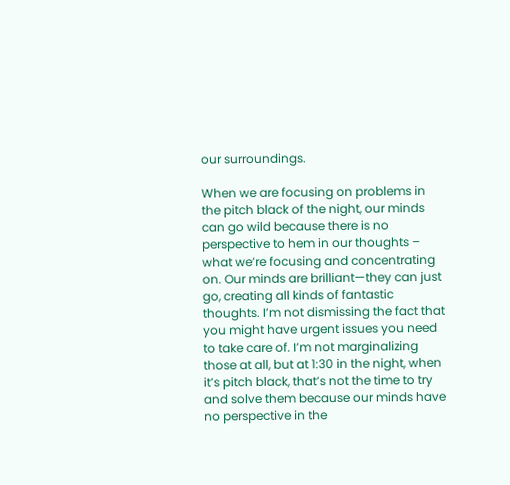our surroundings.

When we are focusing on problems in the pitch black of the night, our minds can go wild because there is no perspective to hem in our thoughts – what we’re focusing and concentrating on. Our minds are brilliant—they can just go, creating all kinds of fantastic thoughts. I’m not dismissing the fact that you might have urgent issues you need to take care of. I’m not marginalizing those at all, but at 1:30 in the night, when it’s pitch black, that’s not the time to try and solve them because our minds have no perspective in the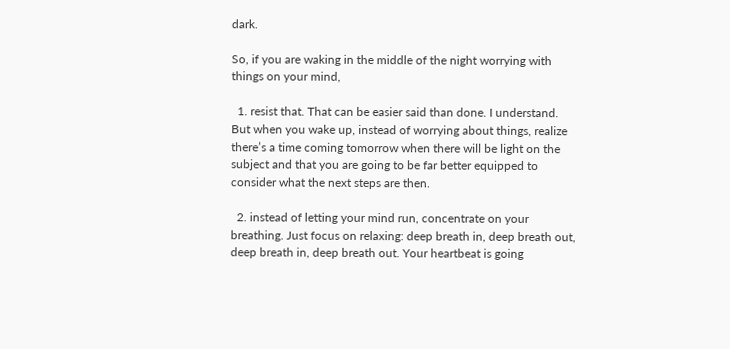dark.

So, if you are waking in the middle of the night worrying with things on your mind,

  1. resist that. That can be easier said than done. I understand. But when you wake up, instead of worrying about things, realize there’s a time coming tomorrow when there will be light on the subject and that you are going to be far better equipped to consider what the next steps are then.

  2. instead of letting your mind run, concentrate on your breathing. Just focus on relaxing: deep breath in, deep breath out, deep breath in, deep breath out. Your heartbeat is going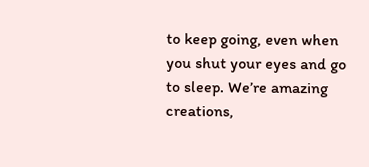to keep going, even when you shut your eyes and go to sleep. We’re amazing creations,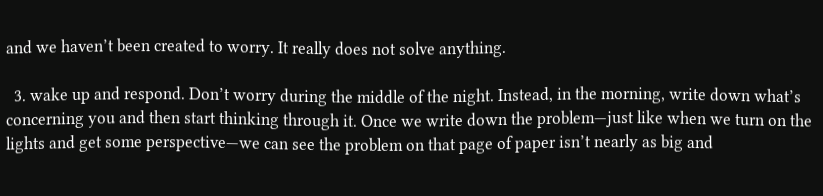and we haven’t been created to worry. It really does not solve anything.

  3. wake up and respond. Don’t worry during the middle of the night. Instead, in the morning, write down what’s concerning you and then start thinking through it. Once we write down the problem—just like when we turn on the lights and get some perspective—we can see the problem on that page of paper isn’t nearly as big and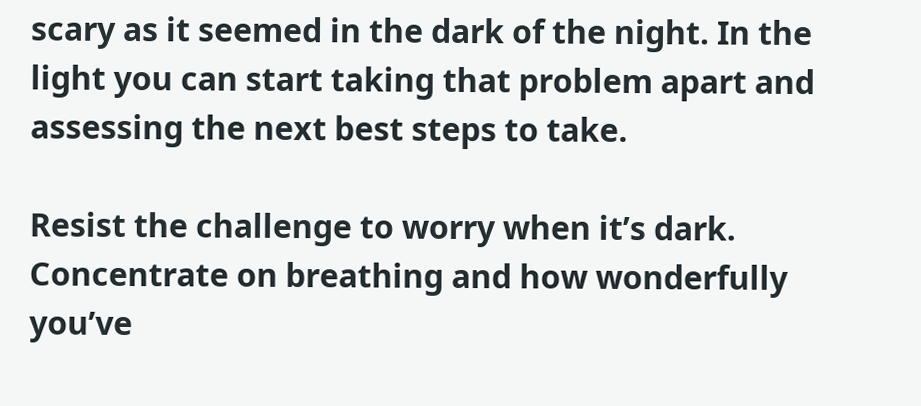scary as it seemed in the dark of the night. In the light you can start taking that problem apart and assessing the next best steps to take.

Resist the challenge to worry when it’s dark. Concentrate on breathing and how wonderfully you’ve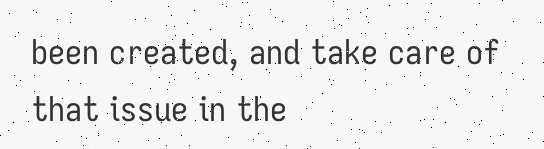been created, and take care of that issue in the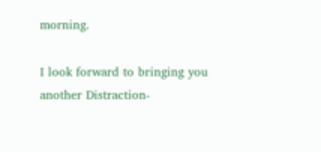morning.

I look forward to bringing you another Distraction-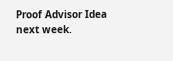Proof Advisor Idea next week.